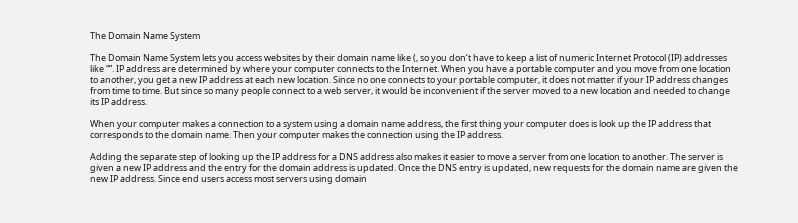The Domain Name System

The Domain Name System lets you access websites by their domain name like (, so you don’t have to keep a list of numeric Internet Protocol (IP) addresses like “”. IP address are determined by where your computer connects to the Internet. When you have a portable computer and you move from one location to another, you get a new IP address at each new location. Since no one connects to your portable computer, it does not matter if your IP address changes from time to time. But since so many people connect to a web server, it would be inconvenient if the server moved to a new location and needed to change its IP address.

When your computer makes a connection to a system using a domain name address, the first thing your computer does is look up the IP address that corresponds to the domain name. Then your computer makes the connection using the IP address.

Adding the separate step of looking up the IP address for a DNS address also makes it easier to move a server from one location to another. The server is given a new IP address and the entry for the domain address is updated. Once the DNS entry is updated, new requests for the domain name are given the new IP address. Since end users access most servers using domain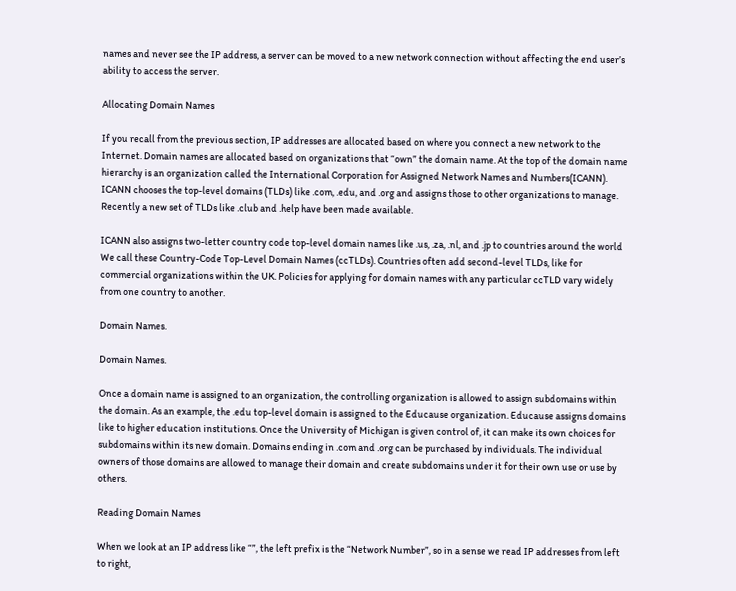names and never see the IP address, a server can be moved to a new network connection without affecting the end user’s ability to access the server.

Allocating Domain Names

If you recall from the previous section, IP addresses are allocated based on where you connect a new network to the Internet. Domain names are allocated based on organizations that “own” the domain name. At the top of the domain name hierarchy is an organization called the International Corporation for Assigned Network Names and Numbers(ICANN). ICANN chooses the top-level domains (TLDs) like .com, .edu, and .org and assigns those to other organizations to manage. Recently a new set of TLDs like .club and .help have been made available.

ICANN also assigns two-letter country code top-level domain names like .us, .za, .nl, and .jp to countries around the world We call these Country-Code Top-Level Domain Names (ccTLDs). Countries often add second-level TLDs, like for commercial organizations within the UK. Policies for applying for domain names with any particular ccTLD vary widely from one country to another.

Domain Names.

Domain Names.

Once a domain name is assigned to an organization, the controlling organization is allowed to assign subdomains within the domain. As an example, the .edu top-level domain is assigned to the Educause organization. Educause assigns domains like to higher education institutions. Once the University of Michigan is given control of, it can make its own choices for subdomains within its new domain. Domains ending in .com and .org can be purchased by individuals. The individual owners of those domains are allowed to manage their domain and create subdomains under it for their own use or use by others.

Reading Domain Names

When we look at an IP address like “”, the left prefix is the “Network Number”, so in a sense we read IP addresses from left to right,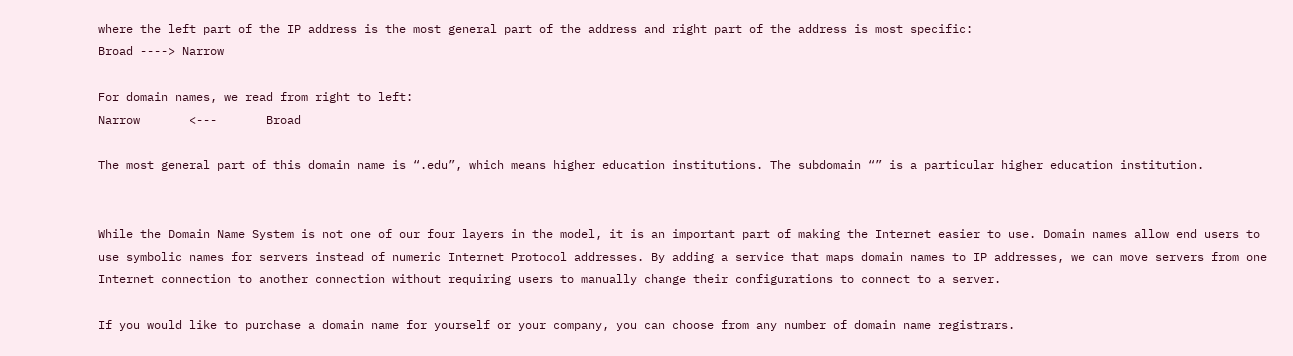where the left part of the IP address is the most general part of the address and right part of the address is most specific:
Broad ----> Narrow

For domain names, we read from right to left:
Narrow       <---       Broad

The most general part of this domain name is “.edu”, which means higher education institutions. The subdomain “” is a particular higher education institution.


While the Domain Name System is not one of our four layers in the model, it is an important part of making the Internet easier to use. Domain names allow end users to use symbolic names for servers instead of numeric Internet Protocol addresses. By adding a service that maps domain names to IP addresses, we can move servers from one Internet connection to another connection without requiring users to manually change their configurations to connect to a server.

If you would like to purchase a domain name for yourself or your company, you can choose from any number of domain name registrars.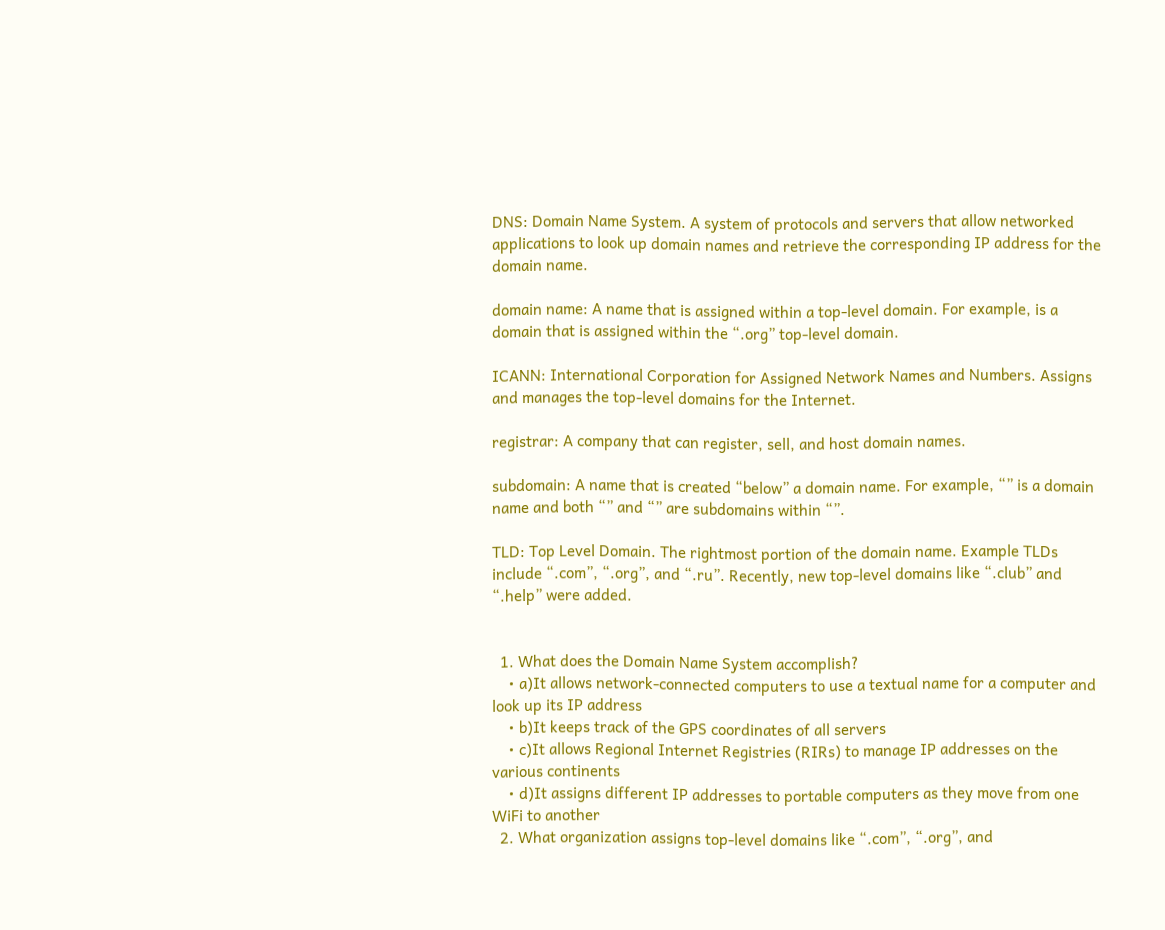DNS: Domain Name System. A system of protocols and servers that allow networked applications to look up domain names and retrieve the corresponding IP address for the domain name.

domain name: A name that is assigned within a top-level domain. For example, is a domain that is assigned within the “.org” top-level domain.

ICANN: International Corporation for Assigned Network Names and Numbers. Assigns and manages the top-level domains for the Internet.

registrar: A company that can register, sell, and host domain names.

subdomain: A name that is created “below” a domain name. For example, “” is a domain name and both “” and “” are subdomains within “”.

TLD: Top Level Domain. The rightmost portion of the domain name. Example TLDs include “.com”, “.org”, and “.ru”. Recently, new top-level domains like “.club” and “.help” were added.


  1. What does the Domain Name System accomplish?
    • a)It allows network-connected computers to use a textual name for a computer and look up its IP address
    • b)It keeps track of the GPS coordinates of all servers
    • c)It allows Regional Internet Registries (RIRs) to manage IP addresses on the various continents
    • d)It assigns different IP addresses to portable computers as they move from one WiFi to another
  2. What organization assigns top-level domains like “.com”, “.org”, and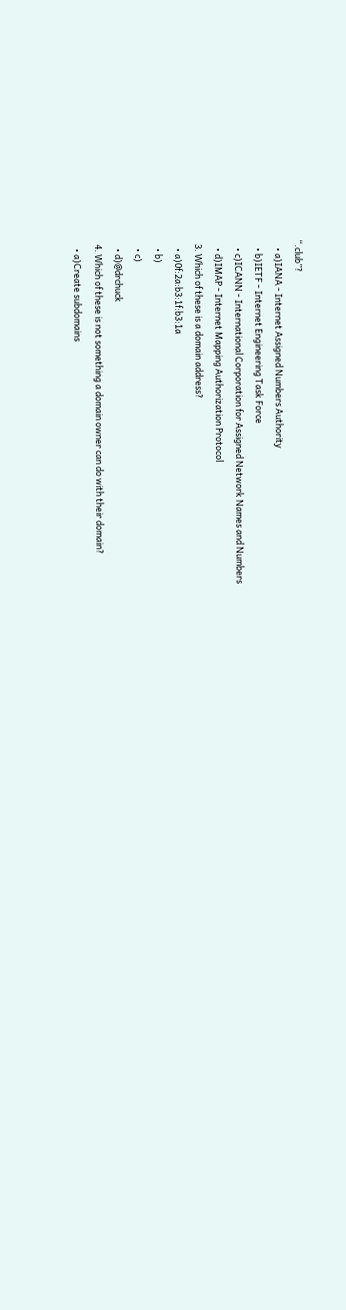“.club”?
    • a)IANA - Internet Assigned Numbers Authority
    • b)IETF - Internet Engineering Task Force
    • c)ICANN - International Corporation for Assigned Network Names and Numbers
    • d)IMAP - Internet Mapping Authorization Protocol
  3. Which of these is a domain address?
    • a)0f:2a:b3:1f:b3:1a
    • b)
    • c)
    • d)@drchuck
  4. Which of these is not something a domain owner can do with their domain?
    • a)Create subdomains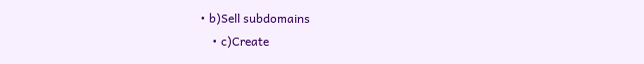• b)Sell subdomains
    • c)Create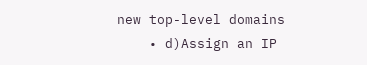new top-level domains
    • d)Assign an IP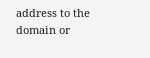address to the domain or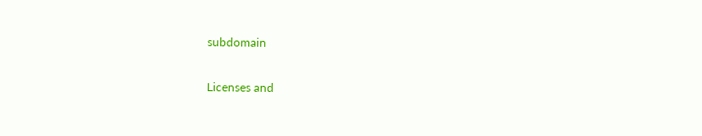subdomain

Licenses and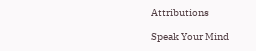Attributions

Speak Your Mind